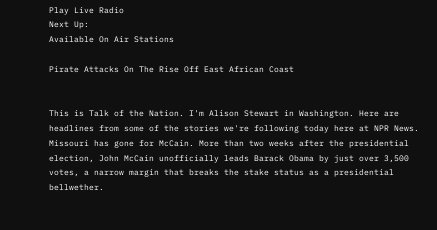Play Live Radio
Next Up:
Available On Air Stations

Pirate Attacks On The Rise Off East African Coast


This is Talk of the Nation. I'm Alison Stewart in Washington. Here are headlines from some of the stories we're following today here at NPR News. Missouri has gone for McCain. More than two weeks after the presidential election, John McCain unofficially leads Barack Obama by just over 3,500 votes, a narrow margin that breaks the stake status as a presidential bellwether.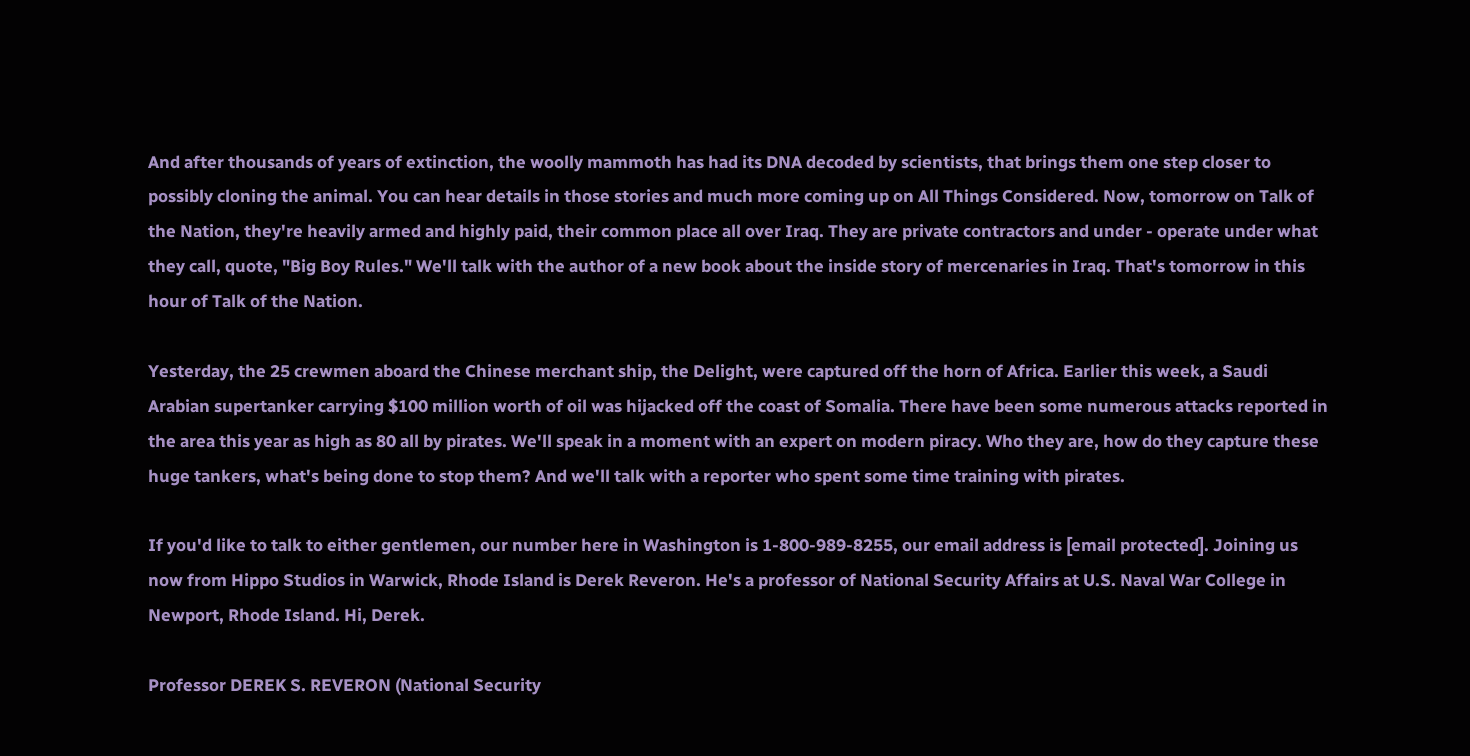And after thousands of years of extinction, the woolly mammoth has had its DNA decoded by scientists, that brings them one step closer to possibly cloning the animal. You can hear details in those stories and much more coming up on All Things Considered. Now, tomorrow on Talk of the Nation, they're heavily armed and highly paid, their common place all over Iraq. They are private contractors and under - operate under what they call, quote, "Big Boy Rules." We'll talk with the author of a new book about the inside story of mercenaries in Iraq. That's tomorrow in this hour of Talk of the Nation.

Yesterday, the 25 crewmen aboard the Chinese merchant ship, the Delight, were captured off the horn of Africa. Earlier this week, a Saudi Arabian supertanker carrying $100 million worth of oil was hijacked off the coast of Somalia. There have been some numerous attacks reported in the area this year as high as 80 all by pirates. We'll speak in a moment with an expert on modern piracy. Who they are, how do they capture these huge tankers, what's being done to stop them? And we'll talk with a reporter who spent some time training with pirates.

If you'd like to talk to either gentlemen, our number here in Washington is 1-800-989-8255, our email address is [email protected]. Joining us now from Hippo Studios in Warwick, Rhode Island is Derek Reveron. He's a professor of National Security Affairs at U.S. Naval War College in Newport, Rhode Island. Hi, Derek.

Professor DEREK S. REVERON (National Security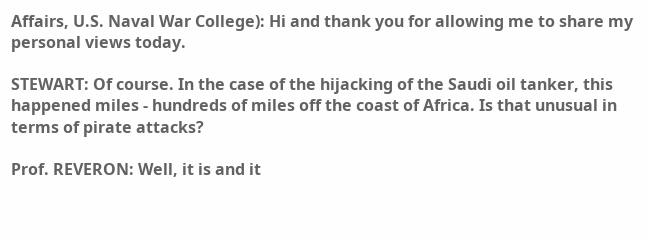Affairs, U.S. Naval War College): Hi and thank you for allowing me to share my personal views today.

STEWART: Of course. In the case of the hijacking of the Saudi oil tanker, this happened miles - hundreds of miles off the coast of Africa. Is that unusual in terms of pirate attacks?

Prof. REVERON: Well, it is and it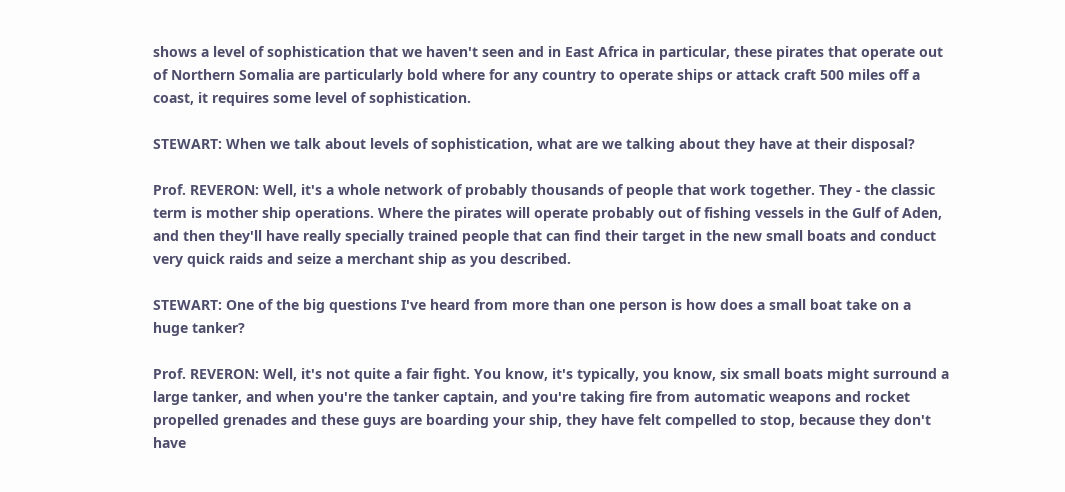shows a level of sophistication that we haven't seen and in East Africa in particular, these pirates that operate out of Northern Somalia are particularly bold where for any country to operate ships or attack craft 500 miles off a coast, it requires some level of sophistication.

STEWART: When we talk about levels of sophistication, what are we talking about they have at their disposal?

Prof. REVERON: Well, it's a whole network of probably thousands of people that work together. They - the classic term is mother ship operations. Where the pirates will operate probably out of fishing vessels in the Gulf of Aden, and then they'll have really specially trained people that can find their target in the new small boats and conduct very quick raids and seize a merchant ship as you described.

STEWART: One of the big questions I've heard from more than one person is how does a small boat take on a huge tanker?

Prof. REVERON: Well, it's not quite a fair fight. You know, it's typically, you know, six small boats might surround a large tanker, and when you're the tanker captain, and you're taking fire from automatic weapons and rocket propelled grenades and these guys are boarding your ship, they have felt compelled to stop, because they don't have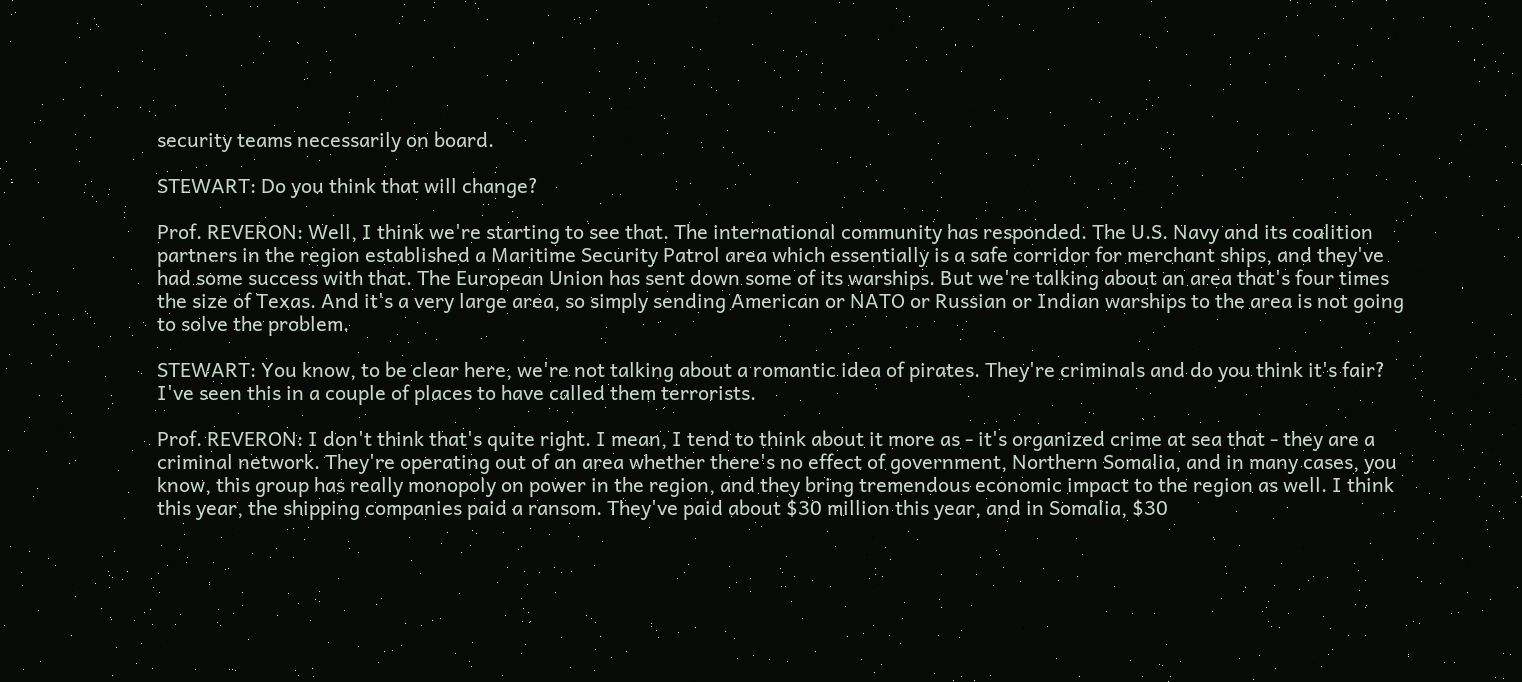security teams necessarily on board.

STEWART: Do you think that will change?

Prof. REVERON: Well, I think we're starting to see that. The international community has responded. The U.S. Navy and its coalition partners in the region established a Maritime Security Patrol area which essentially is a safe corridor for merchant ships, and they've had some success with that. The European Union has sent down some of its warships. But we're talking about an area that's four times the size of Texas. And it's a very large area, so simply sending American or NATO or Russian or Indian warships to the area is not going to solve the problem.

STEWART: You know, to be clear here, we're not talking about a romantic idea of pirates. They're criminals and do you think it's fair? I've seen this in a couple of places to have called them terrorists.

Prof. REVERON: I don't think that's quite right. I mean, I tend to think about it more as - it's organized crime at sea that - they are a criminal network. They're operating out of an area whether there's no effect of government, Northern Somalia, and in many cases, you know, this group has really monopoly on power in the region, and they bring tremendous economic impact to the region as well. I think this year, the shipping companies paid a ransom. They've paid about $30 million this year, and in Somalia, $30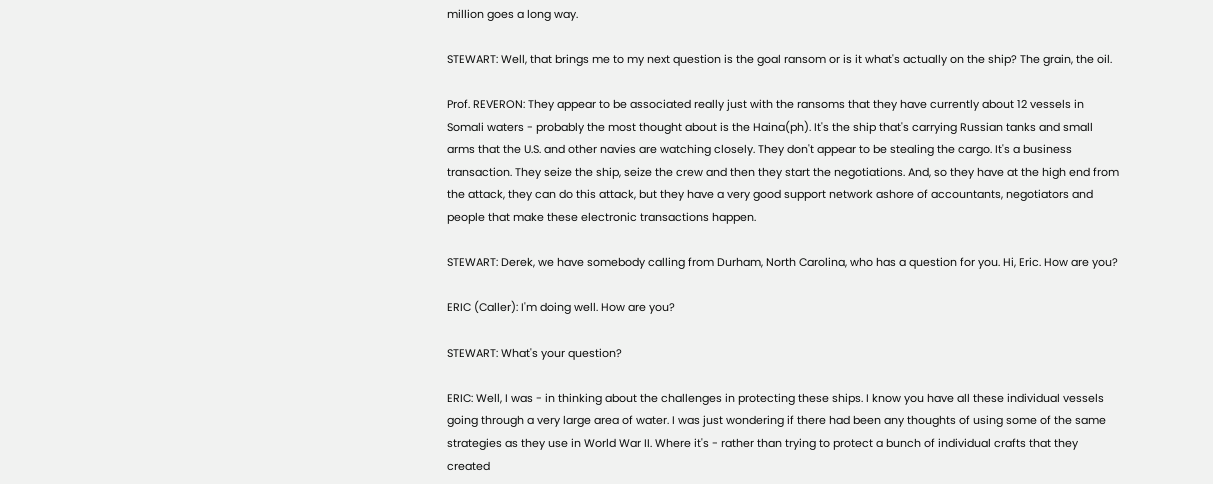million goes a long way.

STEWART: Well, that brings me to my next question is the goal ransom or is it what's actually on the ship? The grain, the oil.

Prof. REVERON: They appear to be associated really just with the ransoms that they have currently about 12 vessels in Somali waters - probably the most thought about is the Haina(ph). It's the ship that's carrying Russian tanks and small arms that the U.S. and other navies are watching closely. They don't appear to be stealing the cargo. It's a business transaction. They seize the ship, seize the crew and then they start the negotiations. And, so they have at the high end from the attack, they can do this attack, but they have a very good support network ashore of accountants, negotiators and people that make these electronic transactions happen.

STEWART: Derek, we have somebody calling from Durham, North Carolina, who has a question for you. Hi, Eric. How are you?

ERIC (Caller): I'm doing well. How are you?

STEWART: What's your question?

ERIC: Well, I was - in thinking about the challenges in protecting these ships. I know you have all these individual vessels going through a very large area of water. I was just wondering if there had been any thoughts of using some of the same strategies as they use in World War II. Where it's - rather than trying to protect a bunch of individual crafts that they created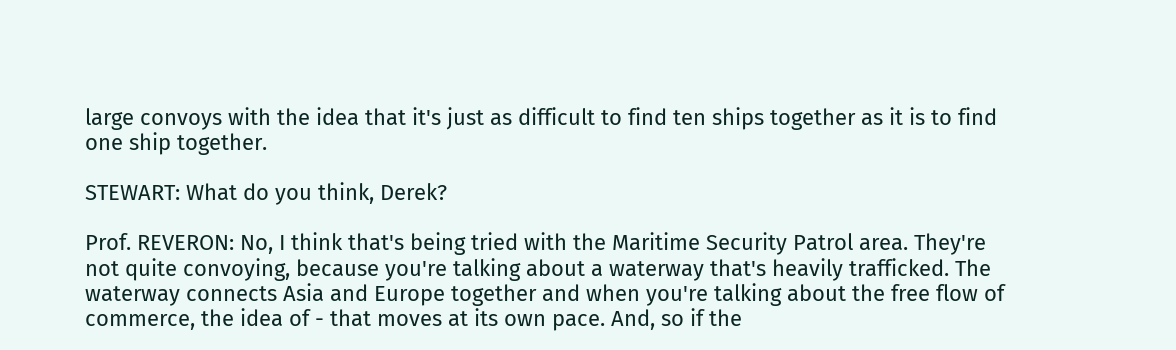large convoys with the idea that it's just as difficult to find ten ships together as it is to find one ship together.

STEWART: What do you think, Derek?

Prof. REVERON: No, I think that's being tried with the Maritime Security Patrol area. They're not quite convoying, because you're talking about a waterway that's heavily trafficked. The waterway connects Asia and Europe together and when you're talking about the free flow of commerce, the idea of - that moves at its own pace. And, so if the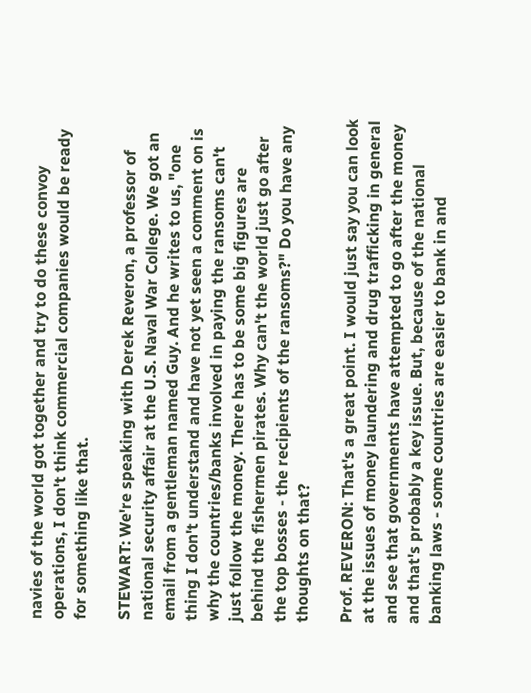navies of the world got together and try to do these convoy operations, I don't think commercial companies would be ready for something like that.

STEWART: We're speaking with Derek Reveron, a professor of national security affair at the U.S. Naval War College. We got an email from a gentleman named Guy. And he writes to us, "one thing I don't understand and have not yet seen a comment on is why the countries/banks involved in paying the ransoms can't just follow the money. There has to be some big figures are behind the fishermen pirates. Why can't the world just go after the top bosses - the recipients of the ransoms?" Do you have any thoughts on that?

Prof. REVERON: That's a great point. I would just say you can look at the issues of money laundering and drug trafficking in general and see that governments have attempted to go after the money and that's probably a key issue. But, because of the national banking laws - some countries are easier to bank in and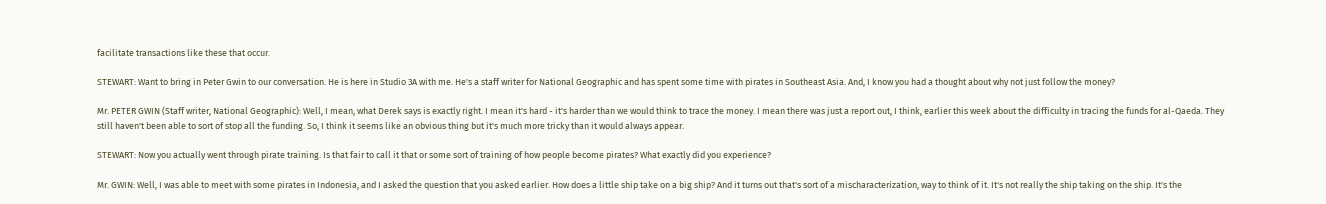facilitate transactions like these that occur.

STEWART: Want to bring in Peter Gwin to our conversation. He is here in Studio 3A with me. He's a staff writer for National Geographic and has spent some time with pirates in Southeast Asia. And, I know you had a thought about why not just follow the money?

Mr. PETER GWIN (Staff writer, National Geographic): Well, I mean, what Derek says is exactly right. I mean it's hard - it's harder than we would think to trace the money. I mean there was just a report out, I think, earlier this week about the difficulty in tracing the funds for al-Qaeda. They still haven't been able to sort of stop all the funding. So, I think it seems like an obvious thing but it's much more tricky than it would always appear.

STEWART: Now you actually went through pirate training. Is that fair to call it that or some sort of training of how people become pirates? What exactly did you experience?

Mr. GWIN: Well, I was able to meet with some pirates in Indonesia, and I asked the question that you asked earlier. How does a little ship take on a big ship? And it turns out that's sort of a mischaracterization, way to think of it. It's not really the ship taking on the ship. It's the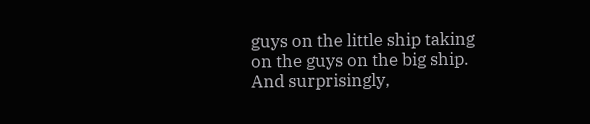guys on the little ship taking on the guys on the big ship. And surprisingly,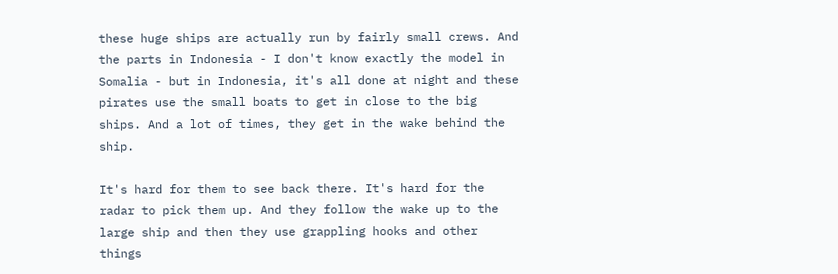these huge ships are actually run by fairly small crews. And the parts in Indonesia - I don't know exactly the model in Somalia - but in Indonesia, it's all done at night and these pirates use the small boats to get in close to the big ships. And a lot of times, they get in the wake behind the ship.

It's hard for them to see back there. It's hard for the radar to pick them up. And they follow the wake up to the large ship and then they use grappling hooks and other things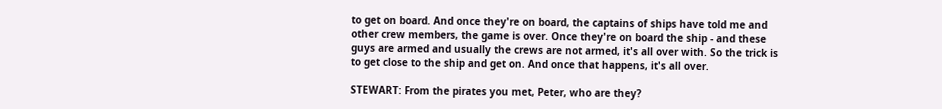to get on board. And once they're on board, the captains of ships have told me and other crew members, the game is over. Once they're on board the ship - and these guys are armed and usually the crews are not armed, it's all over with. So the trick is to get close to the ship and get on. And once that happens, it's all over.

STEWART: From the pirates you met, Peter, who are they?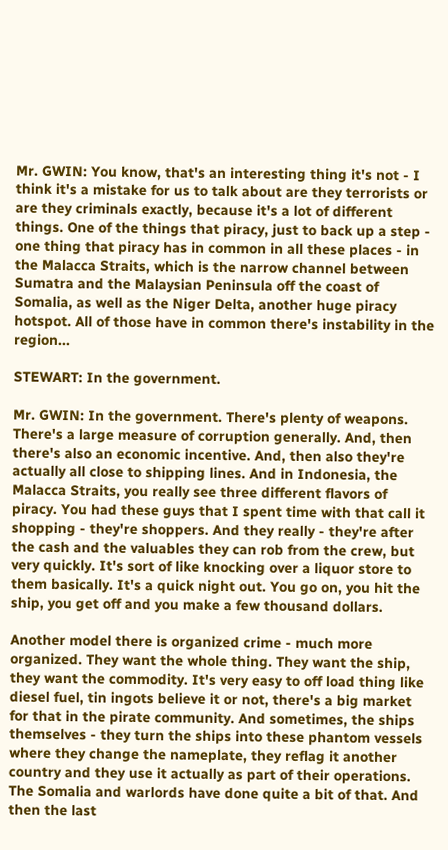Mr. GWIN: You know, that's an interesting thing it's not - I think it's a mistake for us to talk about are they terrorists or are they criminals exactly, because it's a lot of different things. One of the things that piracy, just to back up a step - one thing that piracy has in common in all these places - in the Malacca Straits, which is the narrow channel between Sumatra and the Malaysian Peninsula off the coast of Somalia, as well as the Niger Delta, another huge piracy hotspot. All of those have in common there's instability in the region...

STEWART: In the government.

Mr. GWIN: In the government. There's plenty of weapons. There's a large measure of corruption generally. And, then there's also an economic incentive. And, then also they're actually all close to shipping lines. And in Indonesia, the Malacca Straits, you really see three different flavors of piracy. You had these guys that I spent time with that call it shopping - they're shoppers. And they really - they're after the cash and the valuables they can rob from the crew, but very quickly. It's sort of like knocking over a liquor store to them basically. It's a quick night out. You go on, you hit the ship, you get off and you make a few thousand dollars.

Another model there is organized crime - much more organized. They want the whole thing. They want the ship, they want the commodity. It's very easy to off load thing like diesel fuel, tin ingots believe it or not, there's a big market for that in the pirate community. And sometimes, the ships themselves - they turn the ships into these phantom vessels where they change the nameplate, they reflag it another country and they use it actually as part of their operations. The Somalia and warlords have done quite a bit of that. And then the last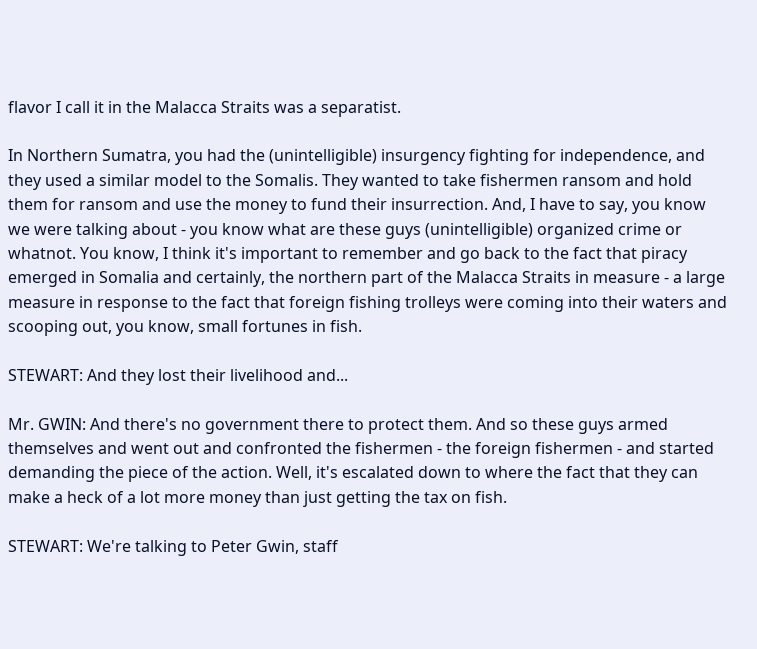flavor I call it in the Malacca Straits was a separatist.

In Northern Sumatra, you had the (unintelligible) insurgency fighting for independence, and they used a similar model to the Somalis. They wanted to take fishermen ransom and hold them for ransom and use the money to fund their insurrection. And, I have to say, you know we were talking about - you know what are these guys (unintelligible) organized crime or whatnot. You know, I think it's important to remember and go back to the fact that piracy emerged in Somalia and certainly, the northern part of the Malacca Straits in measure - a large measure in response to the fact that foreign fishing trolleys were coming into their waters and scooping out, you know, small fortunes in fish.

STEWART: And they lost their livelihood and...

Mr. GWIN: And there's no government there to protect them. And so these guys armed themselves and went out and confronted the fishermen - the foreign fishermen - and started demanding the piece of the action. Well, it's escalated down to where the fact that they can make a heck of a lot more money than just getting the tax on fish.

STEWART: We're talking to Peter Gwin, staff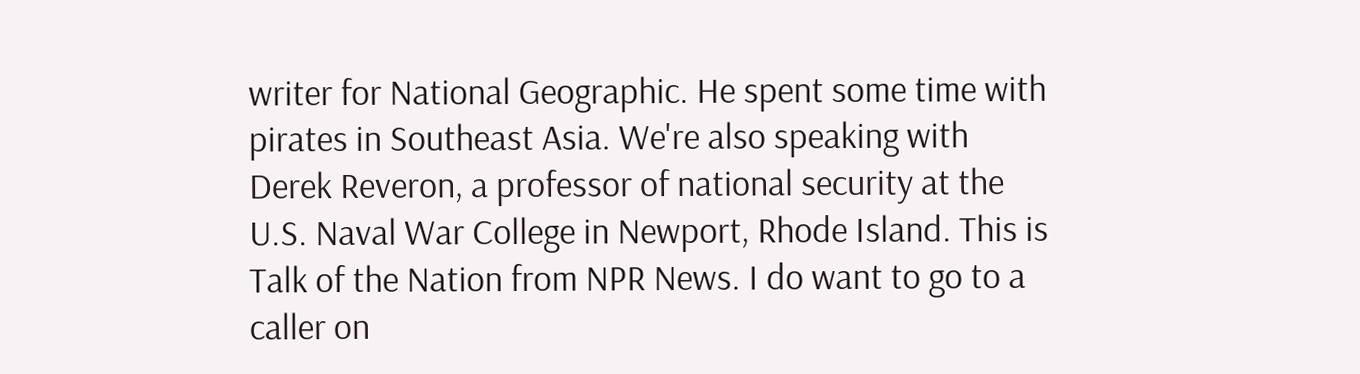writer for National Geographic. He spent some time with pirates in Southeast Asia. We're also speaking with Derek Reveron, a professor of national security at the U.S. Naval War College in Newport, Rhode Island. This is Talk of the Nation from NPR News. I do want to go to a caller on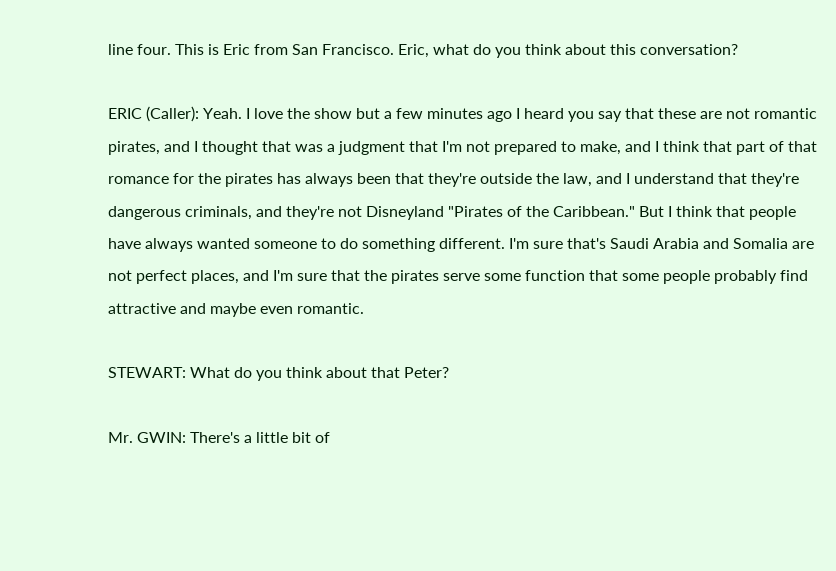line four. This is Eric from San Francisco. Eric, what do you think about this conversation?

ERIC (Caller): Yeah. I love the show but a few minutes ago I heard you say that these are not romantic pirates, and I thought that was a judgment that I'm not prepared to make, and I think that part of that romance for the pirates has always been that they're outside the law, and I understand that they're dangerous criminals, and they're not Disneyland "Pirates of the Caribbean." But I think that people have always wanted someone to do something different. I'm sure that's Saudi Arabia and Somalia are not perfect places, and I'm sure that the pirates serve some function that some people probably find attractive and maybe even romantic.

STEWART: What do you think about that Peter?

Mr. GWIN: There's a little bit of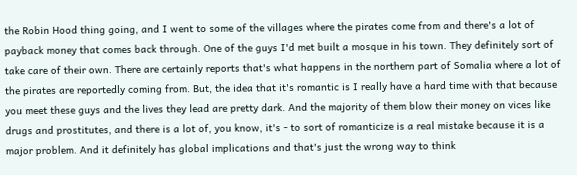the Robin Hood thing going, and I went to some of the villages where the pirates come from and there's a lot of payback money that comes back through. One of the guys I'd met built a mosque in his town. They definitely sort of take care of their own. There are certainly reports that's what happens in the northern part of Somalia where a lot of the pirates are reportedly coming from. But, the idea that it's romantic is I really have a hard time with that because you meet these guys and the lives they lead are pretty dark. And the majority of them blow their money on vices like drugs and prostitutes, and there is a lot of, you know, it's - to sort of romanticize is a real mistake because it is a major problem. And it definitely has global implications and that's just the wrong way to think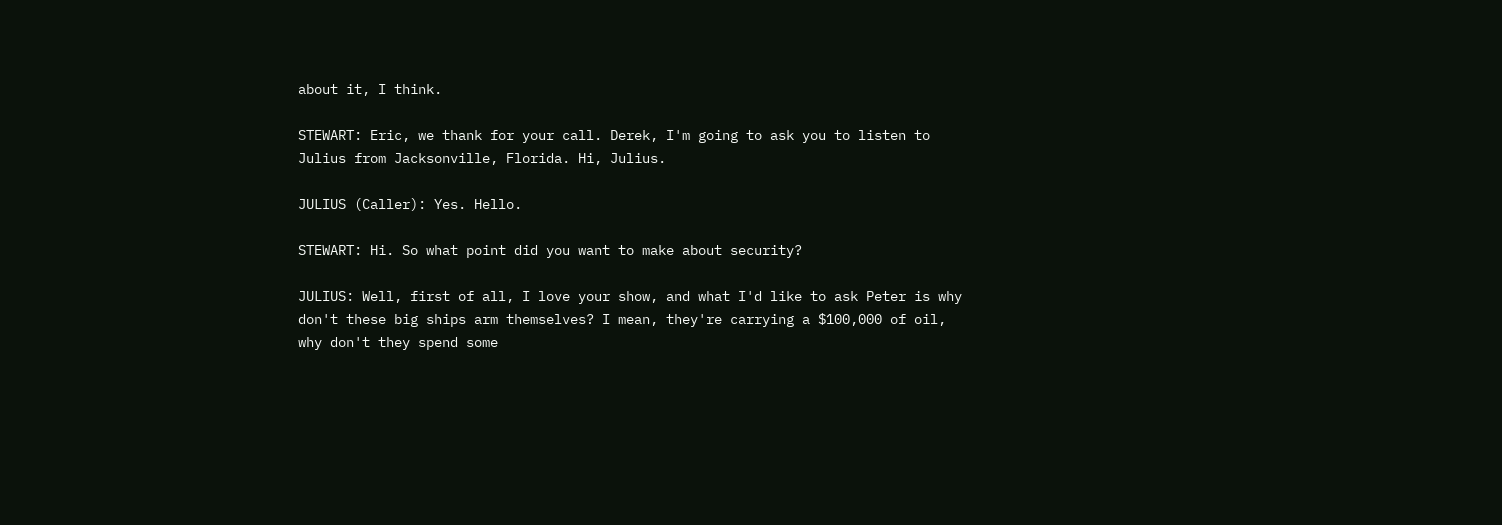about it, I think.

STEWART: Eric, we thank for your call. Derek, I'm going to ask you to listen to Julius from Jacksonville, Florida. Hi, Julius.

JULIUS (Caller): Yes. Hello.

STEWART: Hi. So what point did you want to make about security?

JULIUS: Well, first of all, I love your show, and what I'd like to ask Peter is why don't these big ships arm themselves? I mean, they're carrying a $100,000 of oil, why don't they spend some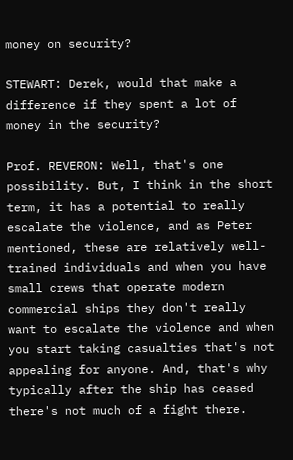money on security?

STEWART: Derek, would that make a difference if they spent a lot of money in the security?

Prof. REVERON: Well, that's one possibility. But, I think in the short term, it has a potential to really escalate the violence, and as Peter mentioned, these are relatively well-trained individuals and when you have small crews that operate modern commercial ships they don't really want to escalate the violence and when you start taking casualties that's not appealing for anyone. And, that's why typically after the ship has ceased there's not much of a fight there.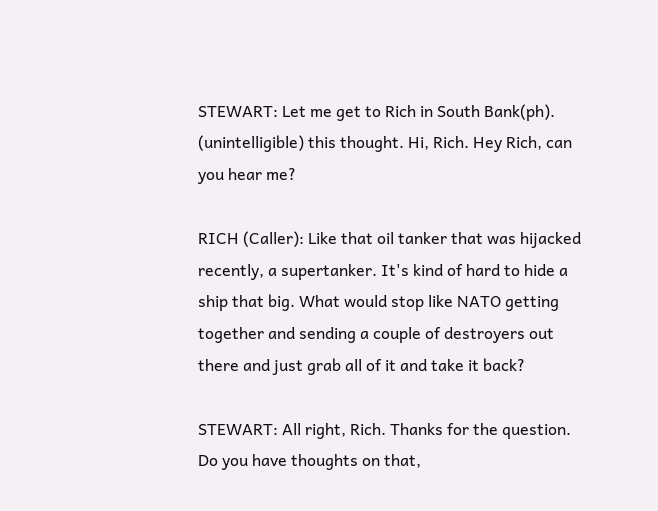STEWART: Let me get to Rich in South Bank(ph). (unintelligible) this thought. Hi, Rich. Hey Rich, can you hear me?

RICH (Caller): Like that oil tanker that was hijacked recently, a supertanker. It's kind of hard to hide a ship that big. What would stop like NATO getting together and sending a couple of destroyers out there and just grab all of it and take it back?

STEWART: All right, Rich. Thanks for the question. Do you have thoughts on that,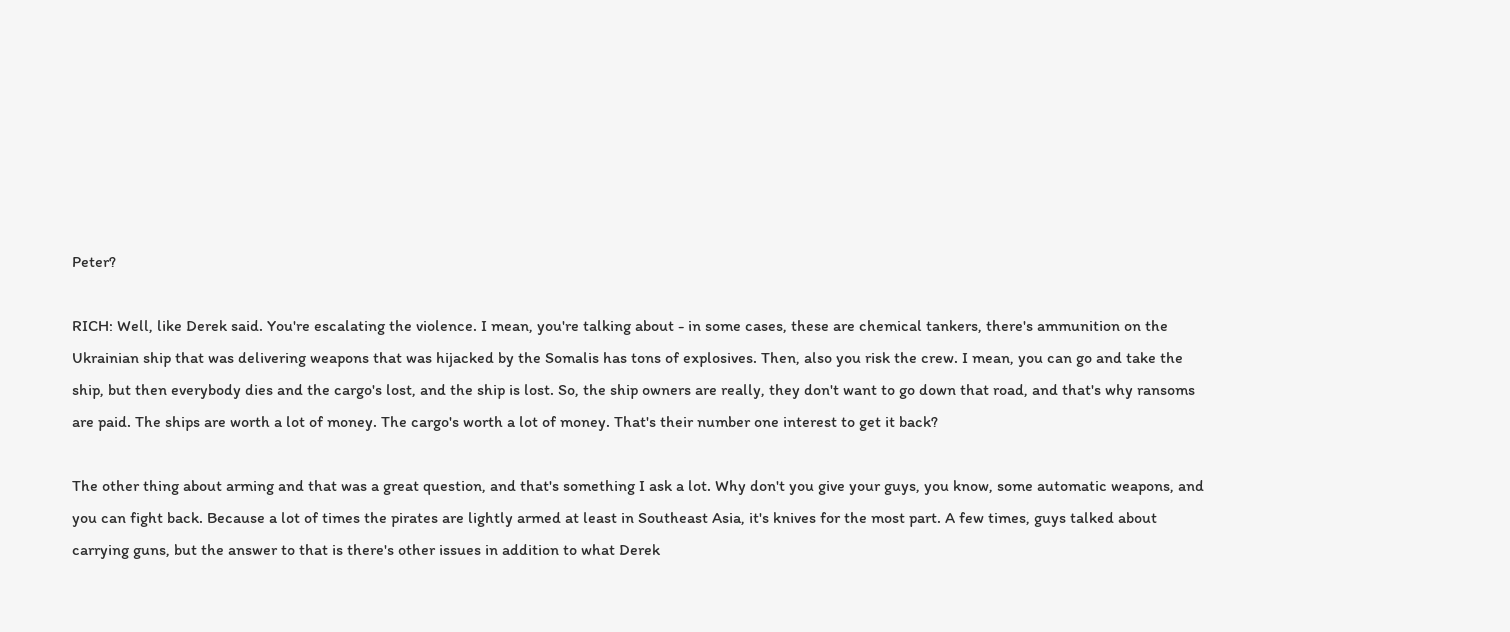Peter?

RICH: Well, like Derek said. You're escalating the violence. I mean, you're talking about - in some cases, these are chemical tankers, there's ammunition on the Ukrainian ship that was delivering weapons that was hijacked by the Somalis has tons of explosives. Then, also you risk the crew. I mean, you can go and take the ship, but then everybody dies and the cargo's lost, and the ship is lost. So, the ship owners are really, they don't want to go down that road, and that's why ransoms are paid. The ships are worth a lot of money. The cargo's worth a lot of money. That's their number one interest to get it back?

The other thing about arming and that was a great question, and that's something I ask a lot. Why don't you give your guys, you know, some automatic weapons, and you can fight back. Because a lot of times the pirates are lightly armed at least in Southeast Asia, it's knives for the most part. A few times, guys talked about carrying guns, but the answer to that is there's other issues in addition to what Derek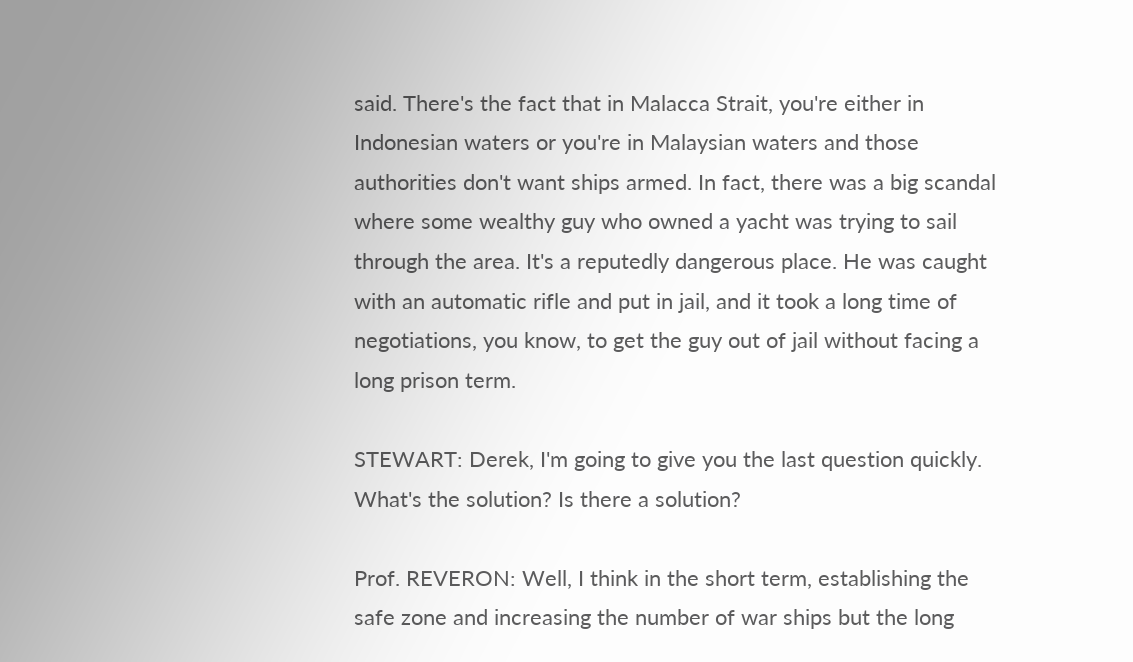said. There's the fact that in Malacca Strait, you're either in Indonesian waters or you're in Malaysian waters and those authorities don't want ships armed. In fact, there was a big scandal where some wealthy guy who owned a yacht was trying to sail through the area. It's a reputedly dangerous place. He was caught with an automatic rifle and put in jail, and it took a long time of negotiations, you know, to get the guy out of jail without facing a long prison term.

STEWART: Derek, I'm going to give you the last question quickly. What's the solution? Is there a solution?

Prof. REVERON: Well, I think in the short term, establishing the safe zone and increasing the number of war ships but the long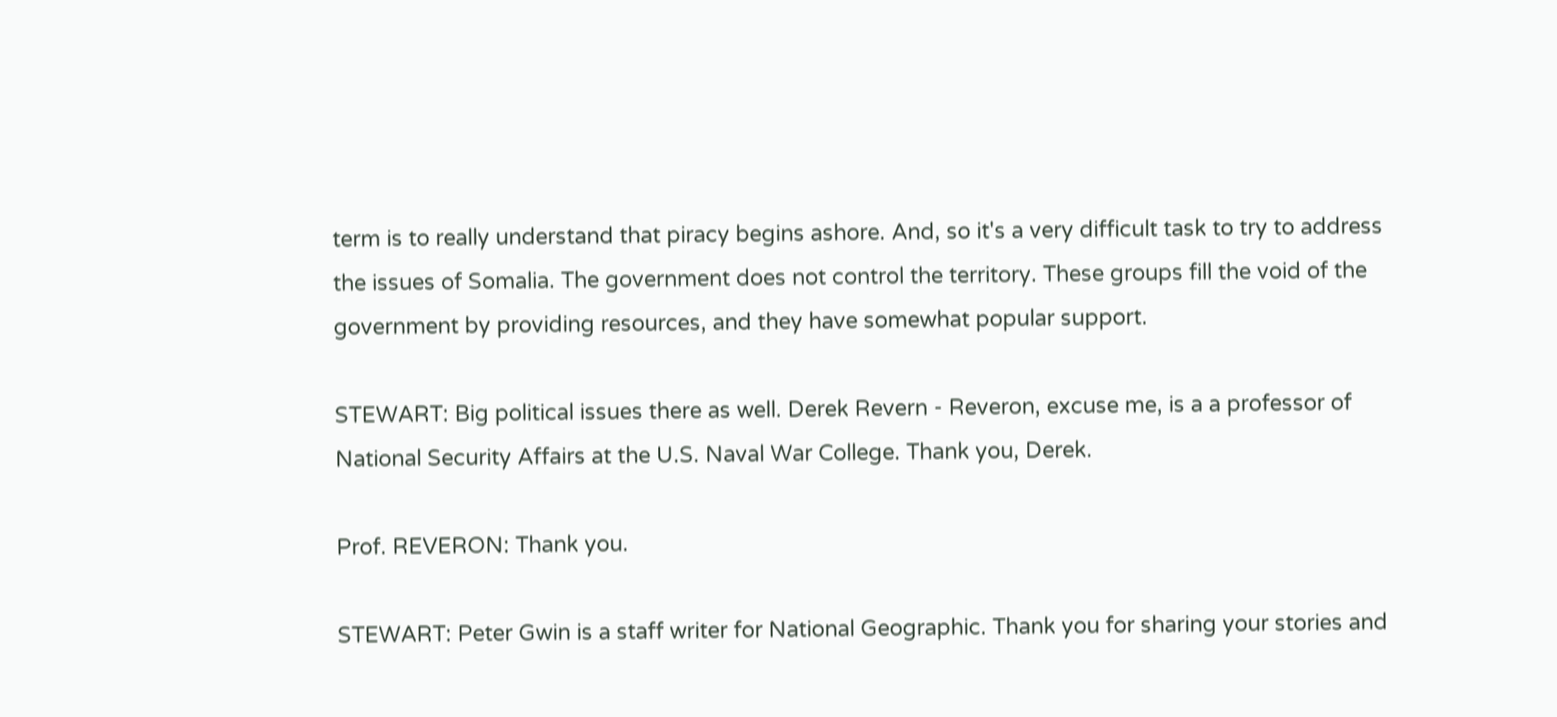term is to really understand that piracy begins ashore. And, so it's a very difficult task to try to address the issues of Somalia. The government does not control the territory. These groups fill the void of the government by providing resources, and they have somewhat popular support.

STEWART: Big political issues there as well. Derek Revern - Reveron, excuse me, is a a professor of National Security Affairs at the U.S. Naval War College. Thank you, Derek.

Prof. REVERON: Thank you.

STEWART: Peter Gwin is a staff writer for National Geographic. Thank you for sharing your stories and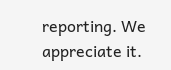reporting. We appreciate it.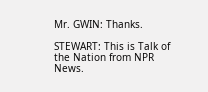Mr. GWIN: Thanks.

STEWART: This is Talk of the Nation from NPR News.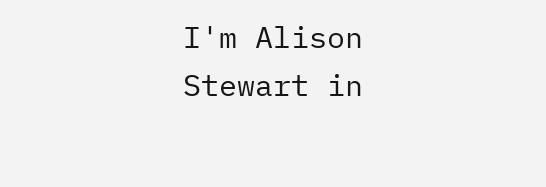I'm Alison Stewart in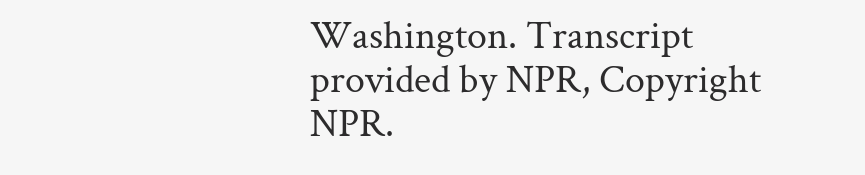Washington. Transcript provided by NPR, Copyright NPR.